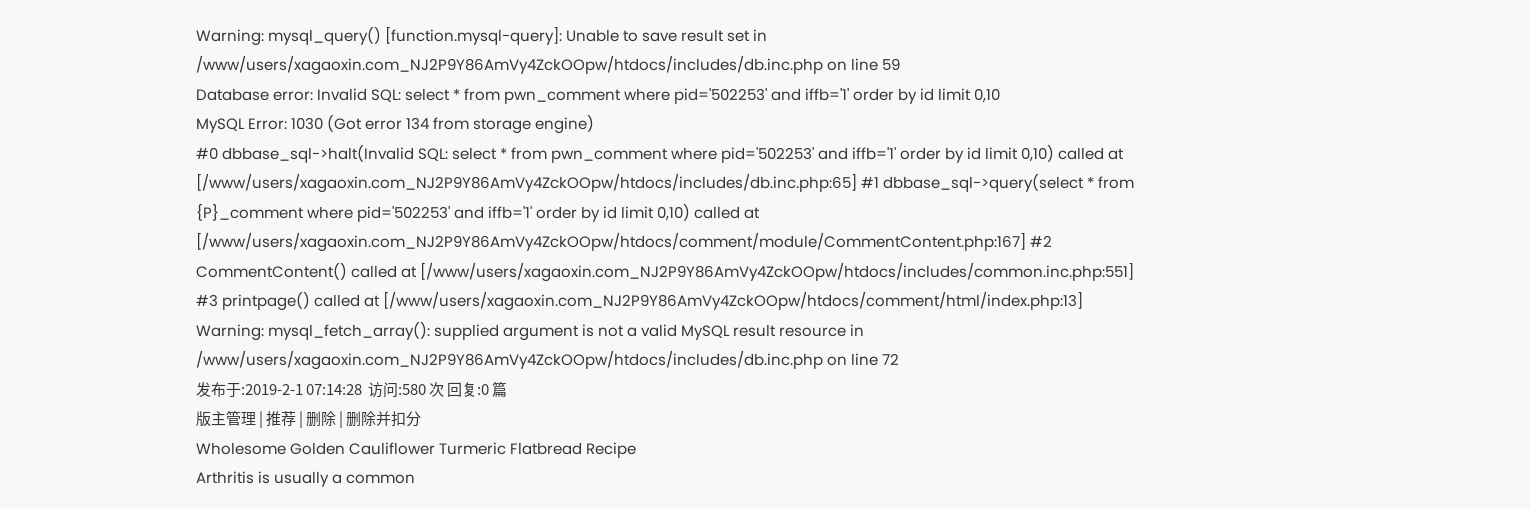Warning: mysql_query() [function.mysql-query]: Unable to save result set in /www/users/xagaoxin.com_NJ2P9Y86AmVy4ZckOOpw/htdocs/includes/db.inc.php on line 59
Database error: Invalid SQL: select * from pwn_comment where pid='502253' and iffb='1' order by id limit 0,10
MySQL Error: 1030 (Got error 134 from storage engine)
#0 dbbase_sql->halt(Invalid SQL: select * from pwn_comment where pid='502253' and iffb='1' order by id limit 0,10) called at [/www/users/xagaoxin.com_NJ2P9Y86AmVy4ZckOOpw/htdocs/includes/db.inc.php:65] #1 dbbase_sql->query(select * from {P}_comment where pid='502253' and iffb='1' order by id limit 0,10) called at [/www/users/xagaoxin.com_NJ2P9Y86AmVy4ZckOOpw/htdocs/comment/module/CommentContent.php:167] #2 CommentContent() called at [/www/users/xagaoxin.com_NJ2P9Y86AmVy4ZckOOpw/htdocs/includes/common.inc.php:551] #3 printpage() called at [/www/users/xagaoxin.com_NJ2P9Y86AmVy4ZckOOpw/htdocs/comment/html/index.php:13]
Warning: mysql_fetch_array(): supplied argument is not a valid MySQL result resource in /www/users/xagaoxin.com_NJ2P9Y86AmVy4ZckOOpw/htdocs/includes/db.inc.php on line 72
发布于:2019-2-1 07:14:28  访问:580 次 回复:0 篇
版主管理 | 推荐 | 删除 | 删除并扣分
Wholesome Golden Cauliflower Turmeric Flatbread Recipe
Arthritis is usually a common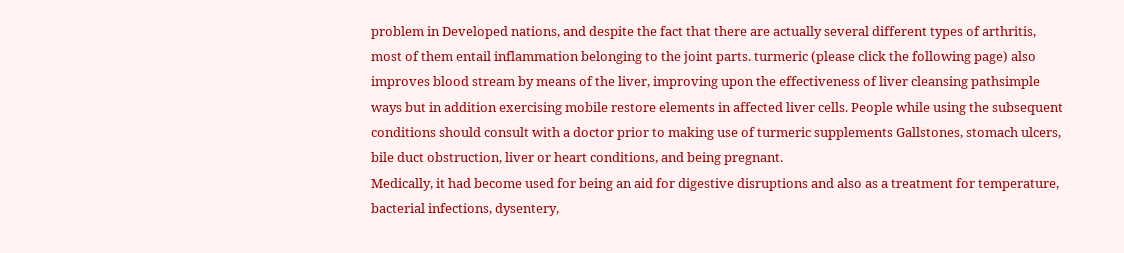problem in Developed nations, and despite the fact that there are actually several different types of arthritis, most of them entail inflammation belonging to the joint parts. turmeric (please click the following page) also improves blood stream by means of the liver, improving upon the effectiveness of liver cleansing pathsimple ways but in addition exercising mobile restore elements in affected liver cells. People while using the subsequent conditions should consult with a doctor prior to making use of turmeric supplements Gallstones, stomach ulcers, bile duct obstruction, liver or heart conditions, and being pregnant.
Medically, it had become used for being an aid for digestive disruptions and also as a treatment for temperature, bacterial infections, dysentery,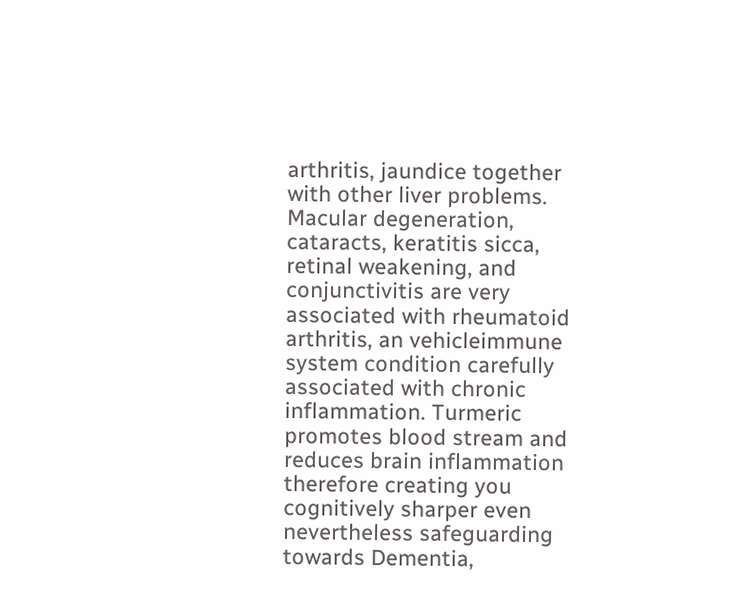arthritis, jaundice together with other liver problems. Macular degeneration, cataracts, keratitis sicca, retinal weakening, and conjunctivitis are very associated with rheumatoid arthritis, an vehicleimmune system condition carefully associated with chronic inflammation. Turmeric promotes blood stream and reduces brain inflammation therefore creating you cognitively sharper even nevertheless safeguarding towards Dementia,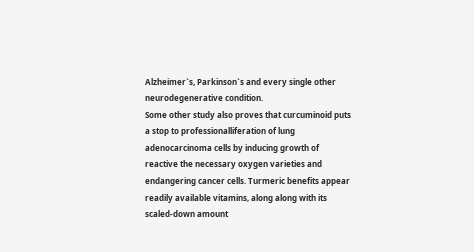Alzheimer`s, Parkinson`s and every single other neurodegenerative condition.
Some other study also proves that curcuminoid puts a stop to professionalliferation of lung adenocarcinoma cells by inducing growth of reactive the necessary oxygen varieties and endangering cancer cells. Turmeric benefits appear readily available vitamins, along along with its scaled-down amount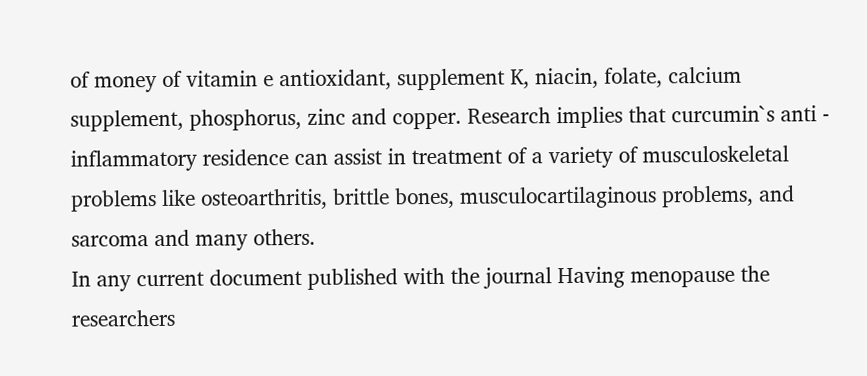of money of vitamin e antioxidant, supplement K, niacin, folate, calcium supplement, phosphorus, zinc and copper. Research implies that curcumin`s anti - inflammatory residence can assist in treatment of a variety of musculoskeletal problems like osteoarthritis, brittle bones, musculocartilaginous problems, and sarcoma and many others.
In any current document published with the journal Having menopause the researchers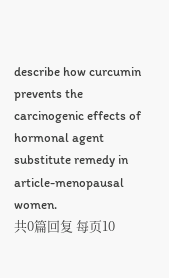describe how curcumin prevents the carcinogenic effects of hormonal agent substitute remedy in article-menopausal women.
共0篇回复 每页10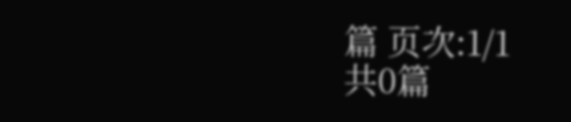篇 页次:1/1
共0篇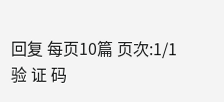回复 每页10篇 页次:1/1
验 证 码